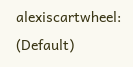alexiscartwheel: (Default)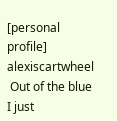[personal profile] alexiscartwheel
 Out of the blue I just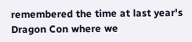remembered the time at last year's Dragon Con where we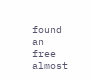found an free almost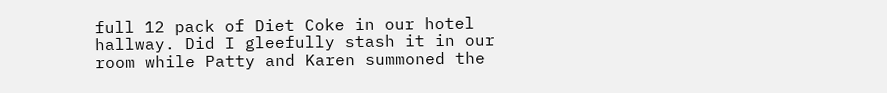full 12 pack of Diet Coke in our hotel hallway. Did I gleefully stash it in our room while Patty and Karen summoned the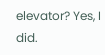elevator? Yes, I did.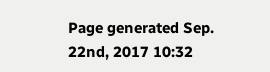Page generated Sep. 22nd, 2017 10:32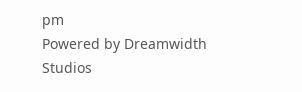pm
Powered by Dreamwidth Studios